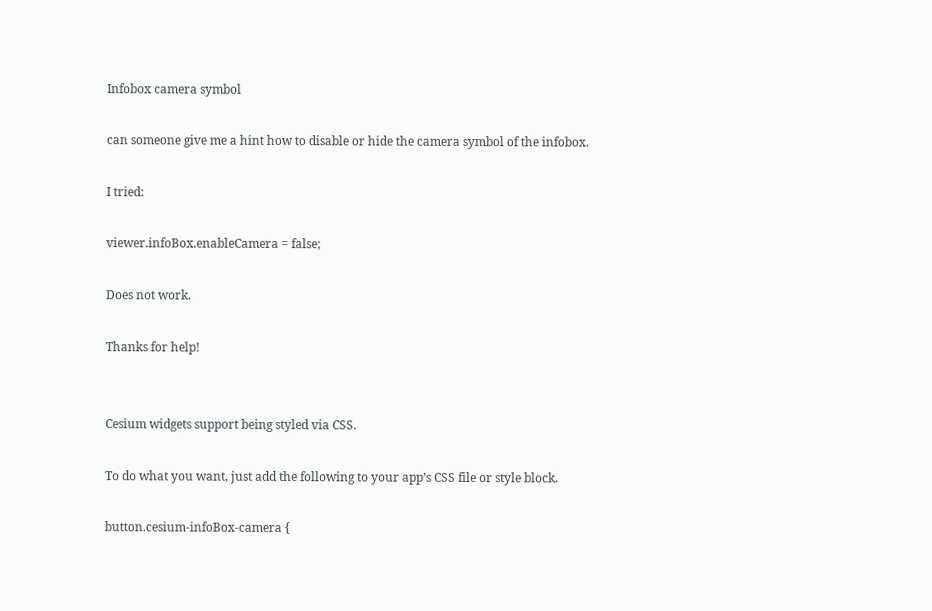Infobox camera symbol

can someone give me a hint how to disable or hide the camera symbol of the infobox.

I tried:

viewer.infoBox.enableCamera = false;

Does not work.

Thanks for help!


Cesium widgets support being styled via CSS.

To do what you want, just add the following to your app’s CSS file or style block.

button.cesium-infoBox-camera {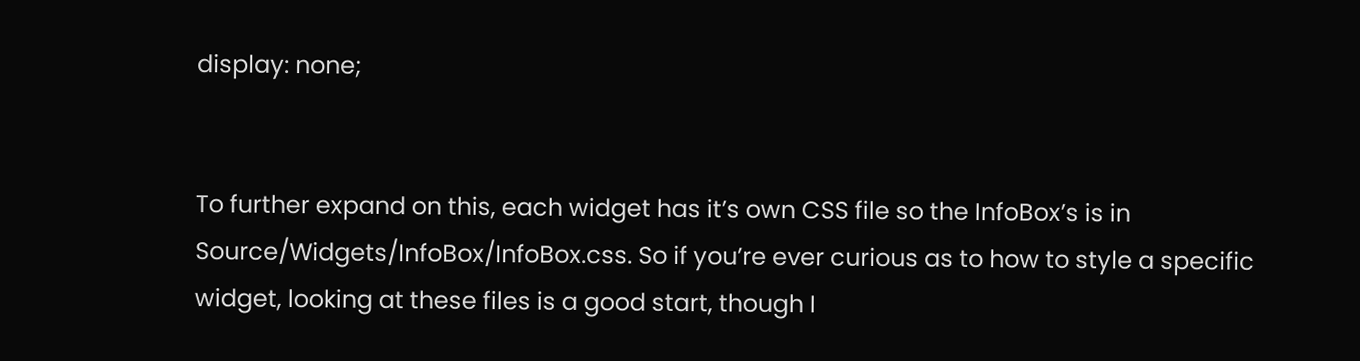display: none;


To further expand on this, each widget has it’s own CSS file so the InfoBox’s is in Source/Widgets/InfoBox/InfoBox.css. So if you’re ever curious as to how to style a specific widget, looking at these files is a good start, though I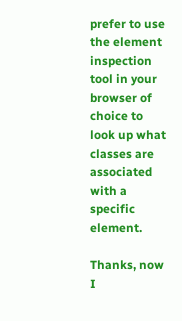prefer to use the element inspection tool in your browser of choice to look up what classes are associated with a specific element.

Thanks, now I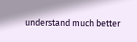understand much better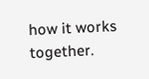how it works together.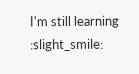I'm still learning :slight_smile: